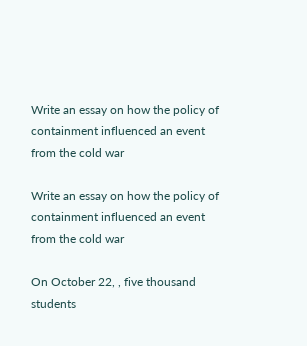Write an essay on how the policy of containment influenced an event from the cold war

Write an essay on how the policy of containment influenced an event from the cold war

On October 22, , five thousand students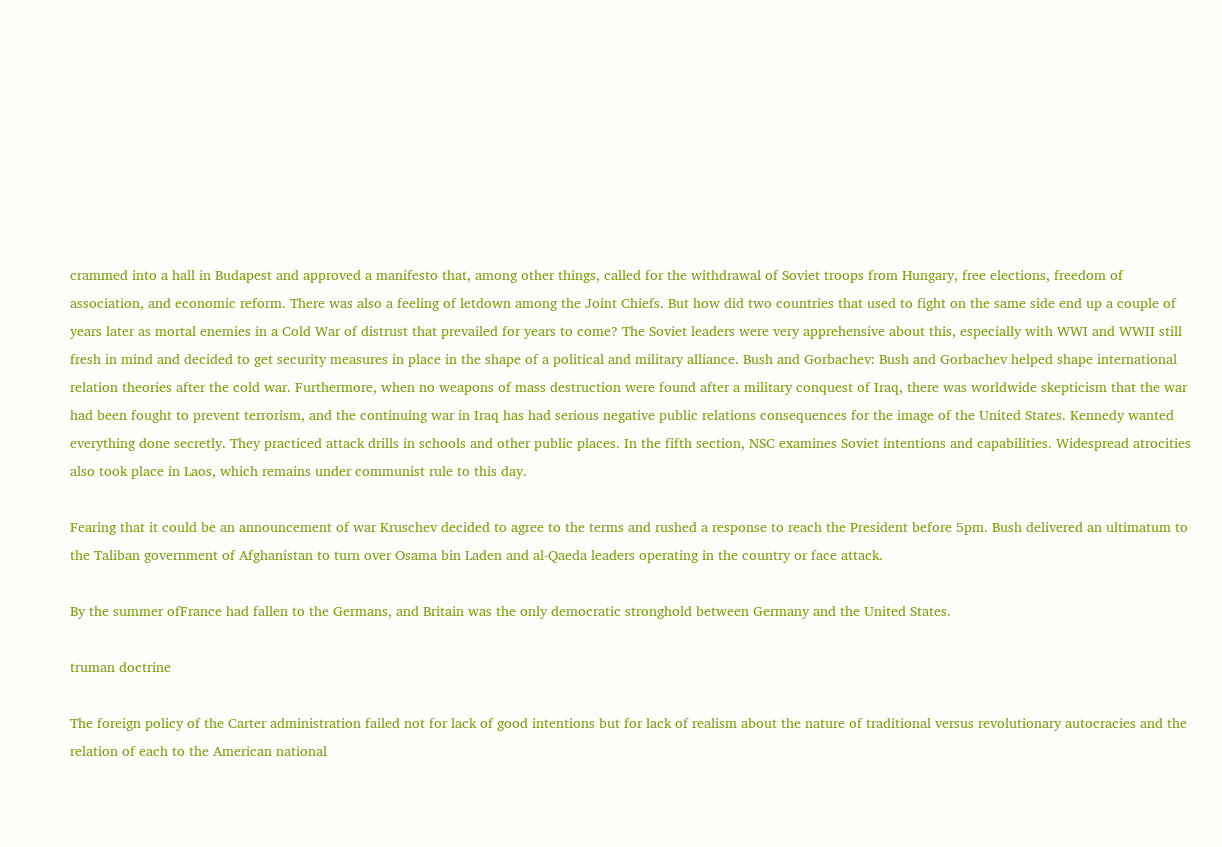crammed into a hall in Budapest and approved a manifesto that, among other things, called for the withdrawal of Soviet troops from Hungary, free elections, freedom of association, and economic reform. There was also a feeling of letdown among the Joint Chiefs. But how did two countries that used to fight on the same side end up a couple of years later as mortal enemies in a Cold War of distrust that prevailed for years to come? The Soviet leaders were very apprehensive about this, especially with WWI and WWII still fresh in mind and decided to get security measures in place in the shape of a political and military alliance. Bush and Gorbachev: Bush and Gorbachev helped shape international relation theories after the cold war. Furthermore, when no weapons of mass destruction were found after a military conquest of Iraq, there was worldwide skepticism that the war had been fought to prevent terrorism, and the continuing war in Iraq has had serious negative public relations consequences for the image of the United States. Kennedy wanted everything done secretly. They practiced attack drills in schools and other public places. In the fifth section, NSC examines Soviet intentions and capabilities. Widespread atrocities also took place in Laos, which remains under communist rule to this day.

Fearing that it could be an announcement of war Kruschev decided to agree to the terms and rushed a response to reach the President before 5pm. Bush delivered an ultimatum to the Taliban government of Afghanistan to turn over Osama bin Laden and al-Qaeda leaders operating in the country or face attack.

By the summer ofFrance had fallen to the Germans, and Britain was the only democratic stronghold between Germany and the United States.

truman doctrine

The foreign policy of the Carter administration failed not for lack of good intentions but for lack of realism about the nature of traditional versus revolutionary autocracies and the relation of each to the American national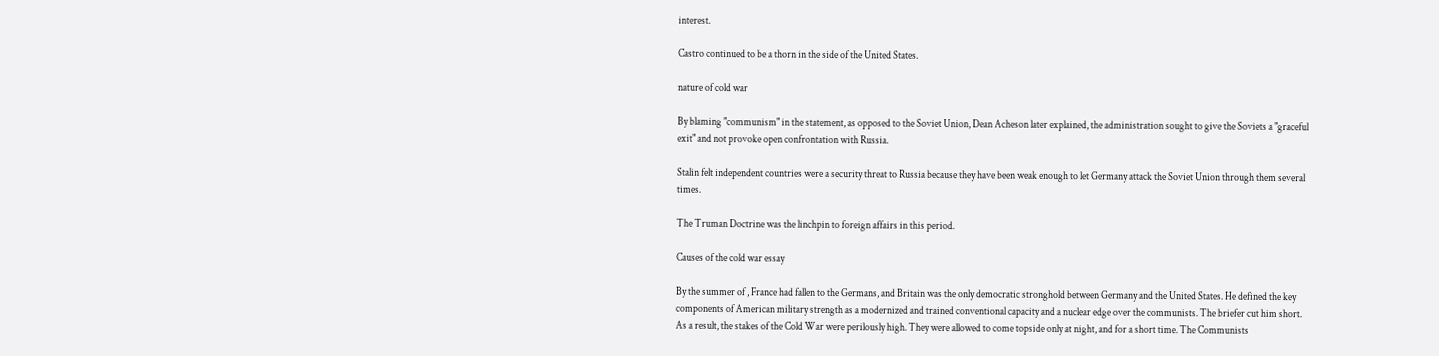interest.

Castro continued to be a thorn in the side of the United States.

nature of cold war

By blaming "communism" in the statement, as opposed to the Soviet Union, Dean Acheson later explained, the administration sought to give the Soviets a "graceful exit" and not provoke open confrontation with Russia.

Stalin felt independent countries were a security threat to Russia because they have been weak enough to let Germany attack the Soviet Union through them several times.

The Truman Doctrine was the linchpin to foreign affairs in this period.

Causes of the cold war essay

By the summer of , France had fallen to the Germans, and Britain was the only democratic stronghold between Germany and the United States. He defined the key components of American military strength as a modernized and trained conventional capacity and a nuclear edge over the communists. The briefer cut him short. As a result, the stakes of the Cold War were perilously high. They were allowed to come topside only at night, and for a short time. The Communists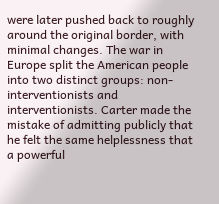were later pushed back to roughly around the original border, with minimal changes. The war in Europe split the American people into two distinct groups: non-interventionists and interventionists. Carter made the mistake of admitting publicly that he felt the same helplessness that a powerful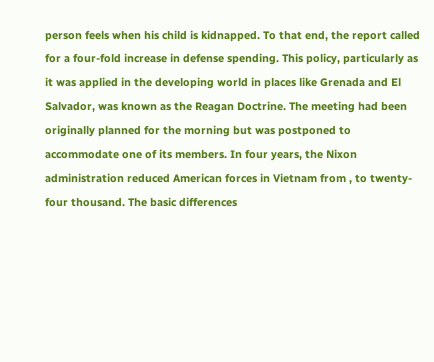person feels when his child is kidnapped. To that end, the report called for a four-fold increase in defense spending. This policy, particularly as it was applied in the developing world in places like Grenada and El Salvador, was known as the Reagan Doctrine. The meeting had been originally planned for the morning but was postponed to accommodate one of its members. In four years, the Nixon administration reduced American forces in Vietnam from , to twenty-four thousand. The basic differences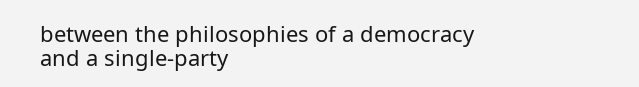between the philosophies of a democracy and a single-party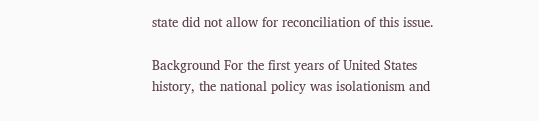state did not allow for reconciliation of this issue.

Background For the first years of United States history, the national policy was isolationism and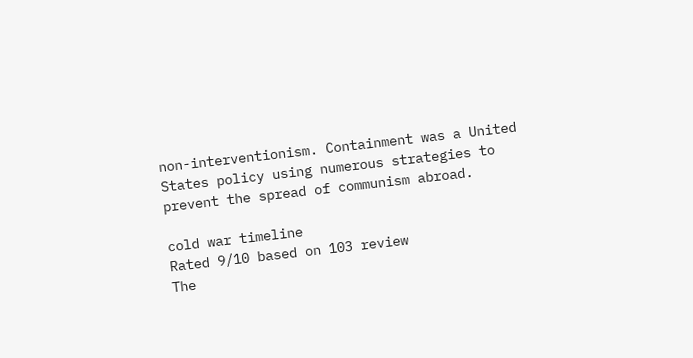non-interventionism. Containment was a United States policy using numerous strategies to prevent the spread of communism abroad.

cold war timeline
Rated 9/10 based on 103 review
The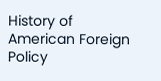History of American Foreign Policy